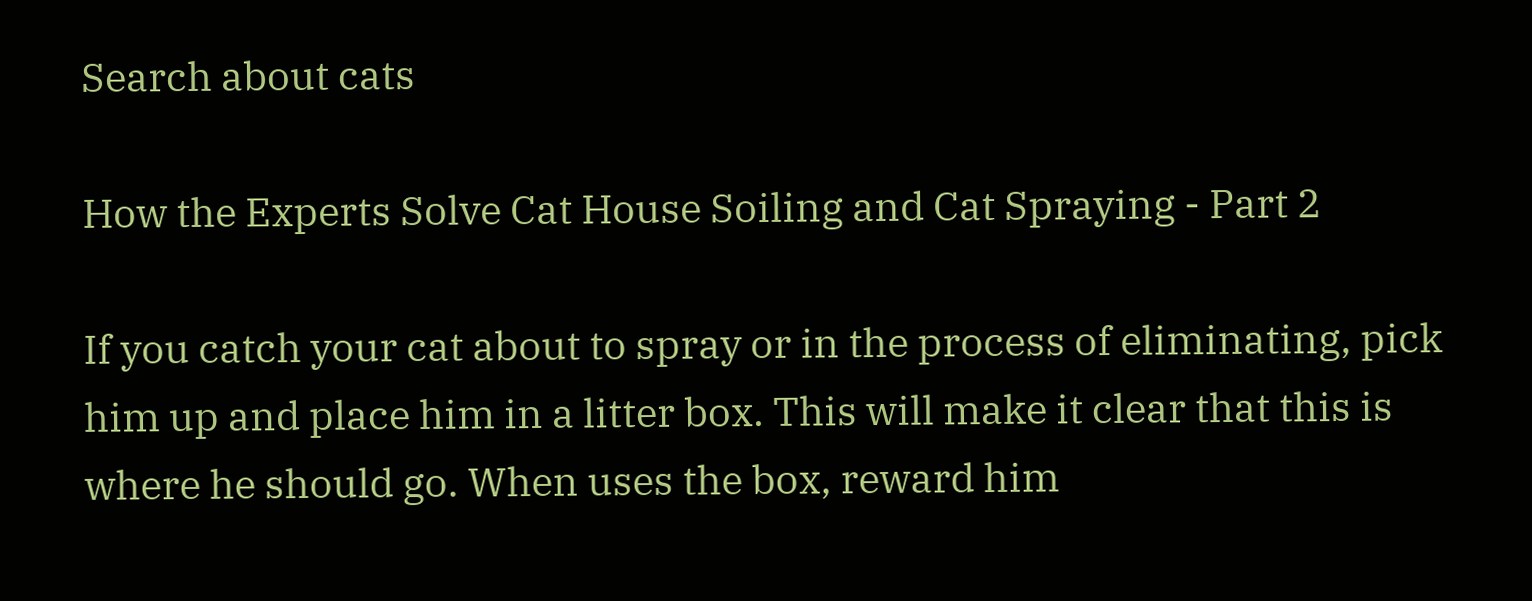Search about cats

How the Experts Solve Cat House Soiling and Cat Spraying - Part 2

If you catch your cat about to spray or in the process of eliminating, pick him up and place him in a litter box. This will make it clear that this is where he should go. When uses the box, reward him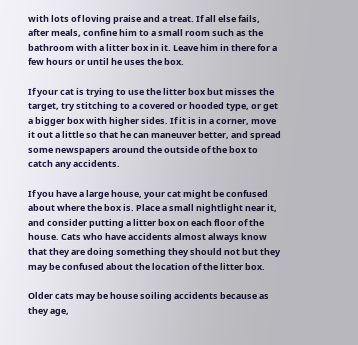with lots of loving praise and a treat. If all else fails, after meals, confine him to a small room such as the bathroom with a litter box in it. Leave him in there for a few hours or until he uses the box.

If your cat is trying to use the litter box but misses the target, try stitching to a covered or hooded type, or get a bigger box with higher sides. If it is in a corner, move it out a little so that he can maneuver better, and spread some newspapers around the outside of the box to catch any accidents.

If you have a large house, your cat might be confused about where the box is. Place a small nightlight near it, and consider putting a litter box on each floor of the house. Cats who have accidents almost always know that they are doing something they should not but they may be confused about the location of the litter box.

Older cats may be house soiling accidents because as they age,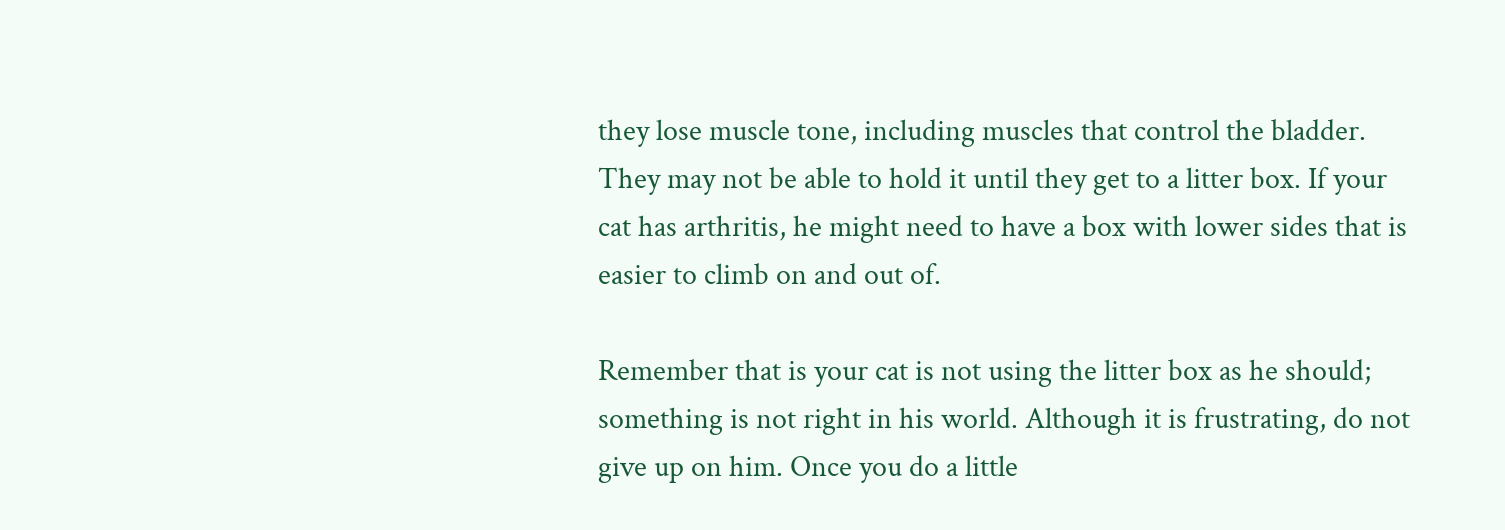they lose muscle tone, including muscles that control the bladder. They may not be able to hold it until they get to a litter box. If your cat has arthritis, he might need to have a box with lower sides that is easier to climb on and out of.

Remember that is your cat is not using the litter box as he should; something is not right in his world. Although it is frustrating, do not give up on him. Once you do a little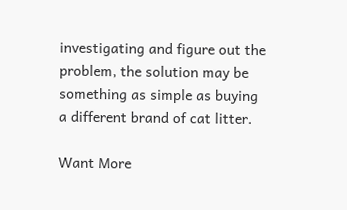investigating and figure out the problem, the solution may be something as simple as buying a different brand of cat litter.

Want More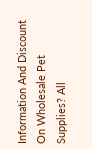Information And Discount On Wholesale Pet Supplies? All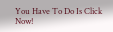You Have To Do Is Click Now!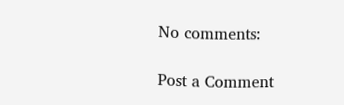No comments:

Post a Comment